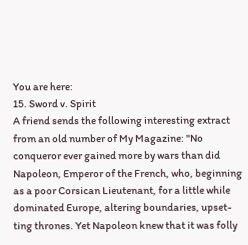You are here:
15. Sword v. Spirit
A friend sends the following interesting extract from an old number of My Magazine: "No conqueror ever gained more by wars than did Napoleon, Emperor of the French, who, beginning as a poor Corsican Lieutenant, for a little while dominated Europe, altering boundaries, upset-ting thrones. Yet Napoleon knew that it was folly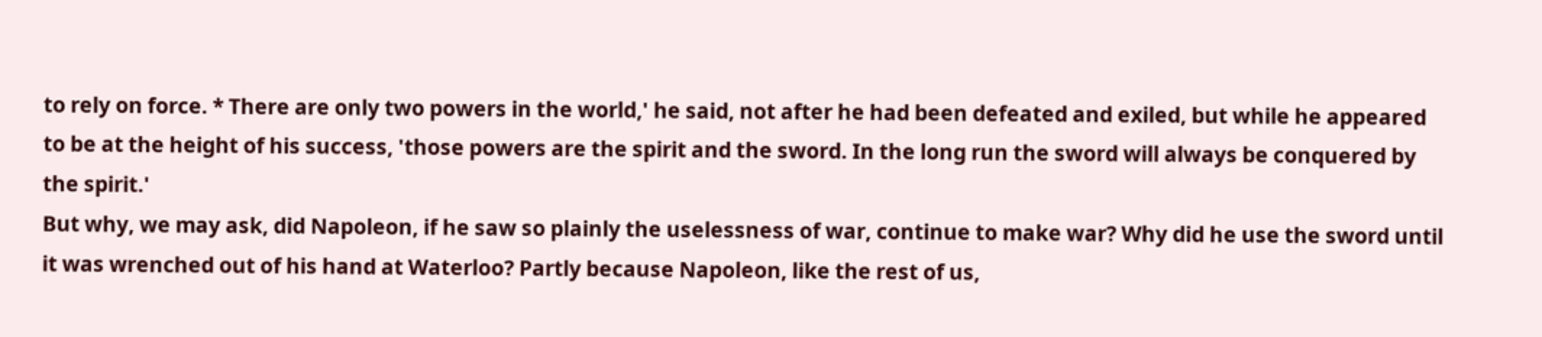to rely on force. * There are only two powers in the world,' he said, not after he had been defeated and exiled, but while he appeared to be at the height of his success, 'those powers are the spirit and the sword. In the long run the sword will always be conquered by the spirit.'
But why, we may ask, did Napoleon, if he saw so plainly the uselessness of war, continue to make war? Why did he use the sword until it was wrenched out of his hand at Waterloo? Partly because Napoleon, like the rest of us,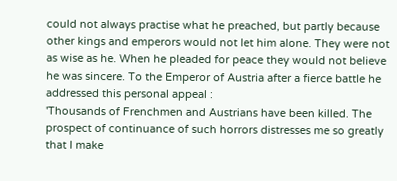could not always practise what he preached, but partly because other kings and emperors would not let him alone. They were not as wise as he. When he pleaded for peace they would not believe he was sincere. To the Emperor of Austria after a fierce battle he addressed this personal appeal :
'Thousands of Frenchmen and Austrians have been killed. The prospect of continuance of such horrors distresses me so greatly that I make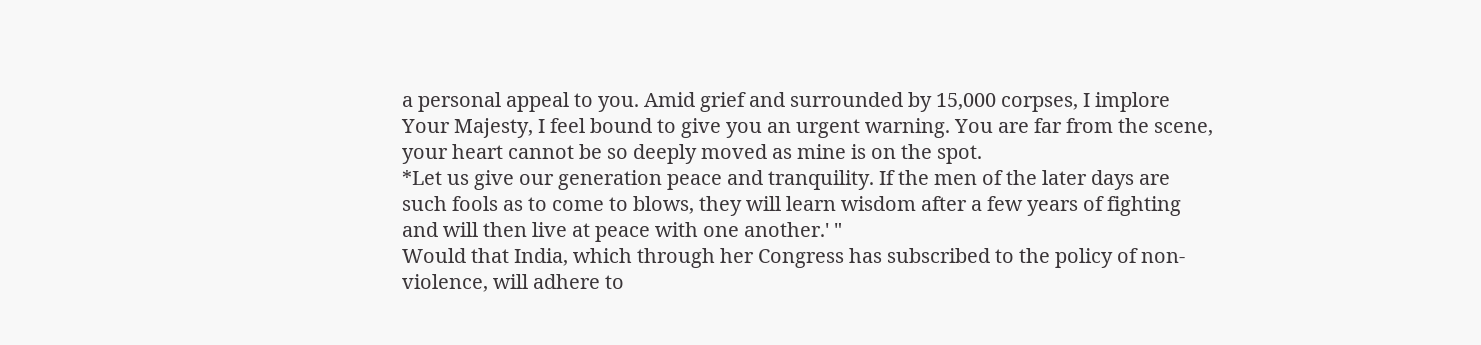a personal appeal to you. Amid grief and surrounded by 15,000 corpses, I implore Your Majesty, I feel bound to give you an urgent warning. You are far from the scene, your heart cannot be so deeply moved as mine is on the spot.
*Let us give our generation peace and tranquility. If the men of the later days are such fools as to come to blows, they will learn wisdom after a few years of fighting and will then live at peace with one another.' "
Would that India, which through her Congress has subscribed to the policy of non-violence, will adhere to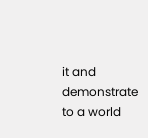it and demonstrate to a world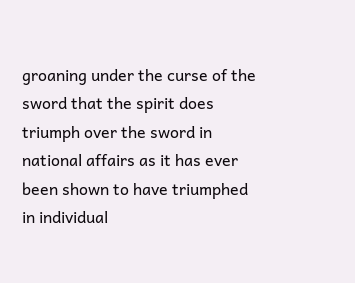groaning under the curse of the sword that the spirit does triumph over the sword in national affairs as it has ever been shown to have triumphed in individual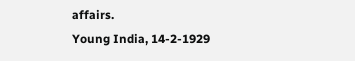affairs.
Young India, 14-2-1929